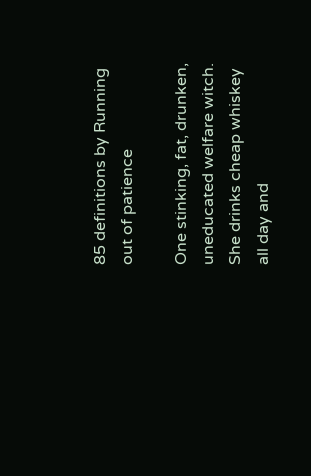85 definitions by Running out of patience

One stinking, fat, drunken, uneducated welfare witch. She drinks cheap whiskey all day and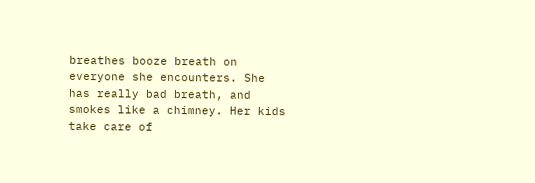breathes booze breath on everyone she encounters. She has really bad breath, and smokes like a chimney. Her kids take care of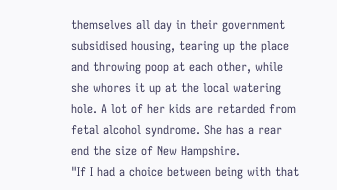themselves all day in their government subsidised housing, tearing up the place and throwing poop at each other, while she whores it up at the local watering hole. A lot of her kids are retarded from fetal alcohol syndrome. She has a rear end the size of New Hampshire.
"If I had a choice between being with that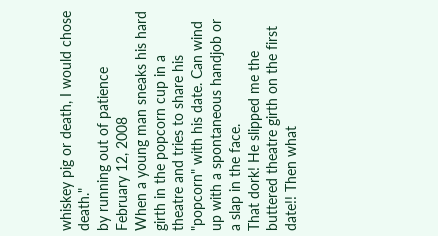whiskey pig or death, I would chose death."
by running out of patience February 12, 2008
When a young man sneaks his hard girth in the popcorn cup in a theatre and tries to share his "popcorn" with his date. Can wind up with a spontaneous handjob or a slap in the face.
That dork! He slipped me the buttered theatre girth on the first date!! Then what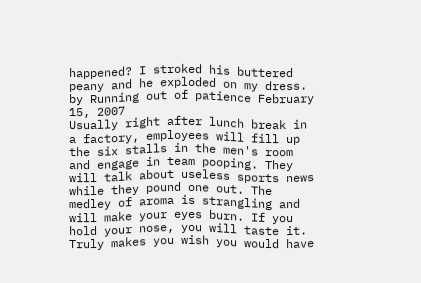happened? I stroked his buttered peany and he exploded on my dress.
by Running out of patience February 15, 2007
Usually right after lunch break in a factory, employees will fill up the six stalls in the men's room and engage in team pooping. They will talk about useless sports news while they pound one out. The medley of aroma is strangling and will make your eyes burn. If you hold your nose, you will taste it. Truly makes you wish you would have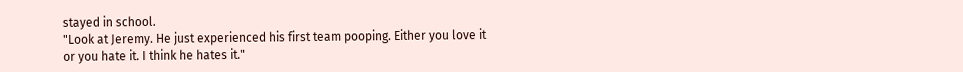stayed in school.
"Look at Jeremy. He just experienced his first team pooping. Either you love it or you hate it. I think he hates it."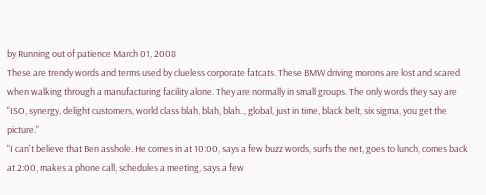by Running out of patience March 01, 2008
These are trendy words and terms used by clueless corporate fatcats. These BMW driving morons are lost and scared when walking through a manufacturing facility alone. They are normally in small groups. The only words they say are "ISO, synergy, delight customers, world class blah, blah, blah.., global, just in time, black belt, six sigma, you get the picture."
"I can't believe that Ben asshole. He comes in at 10:00, says a few buzz words, surfs the net, goes to lunch, comes back at 2:00, makes a phone call, schedules a meeting, says a few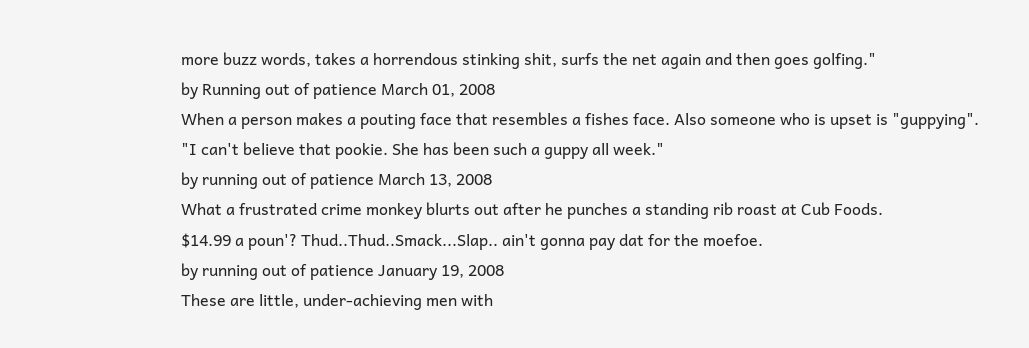more buzz words, takes a horrendous stinking shit, surfs the net again and then goes golfing."
by Running out of patience March 01, 2008
When a person makes a pouting face that resembles a fishes face. Also someone who is upset is "guppying".
"I can't believe that pookie. She has been such a guppy all week."
by running out of patience March 13, 2008
What a frustrated crime monkey blurts out after he punches a standing rib roast at Cub Foods.
$14.99 a poun'? Thud..Thud..Smack...Slap.. ain't gonna pay dat for the moefoe.
by running out of patience January 19, 2008
These are little, under-achieving men with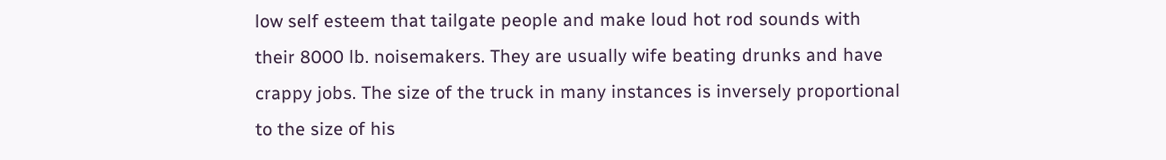low self esteem that tailgate people and make loud hot rod sounds with their 8000 lb. noisemakers. They are usually wife beating drunks and have crappy jobs. The size of the truck in many instances is inversely proportional to the size of his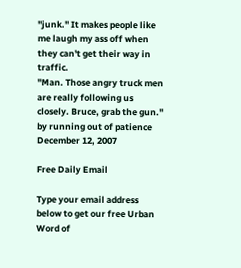"junk." It makes people like me laugh my ass off when they can't get their way in traffic.
"Man. Those angry truck men are really following us closely. Bruce, grab the gun."
by running out of patience December 12, 2007

Free Daily Email

Type your email address below to get our free Urban Word of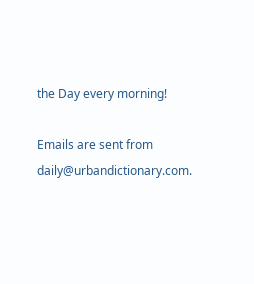the Day every morning!

Emails are sent from daily@urbandictionary.com.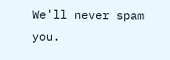We'll never spam you.